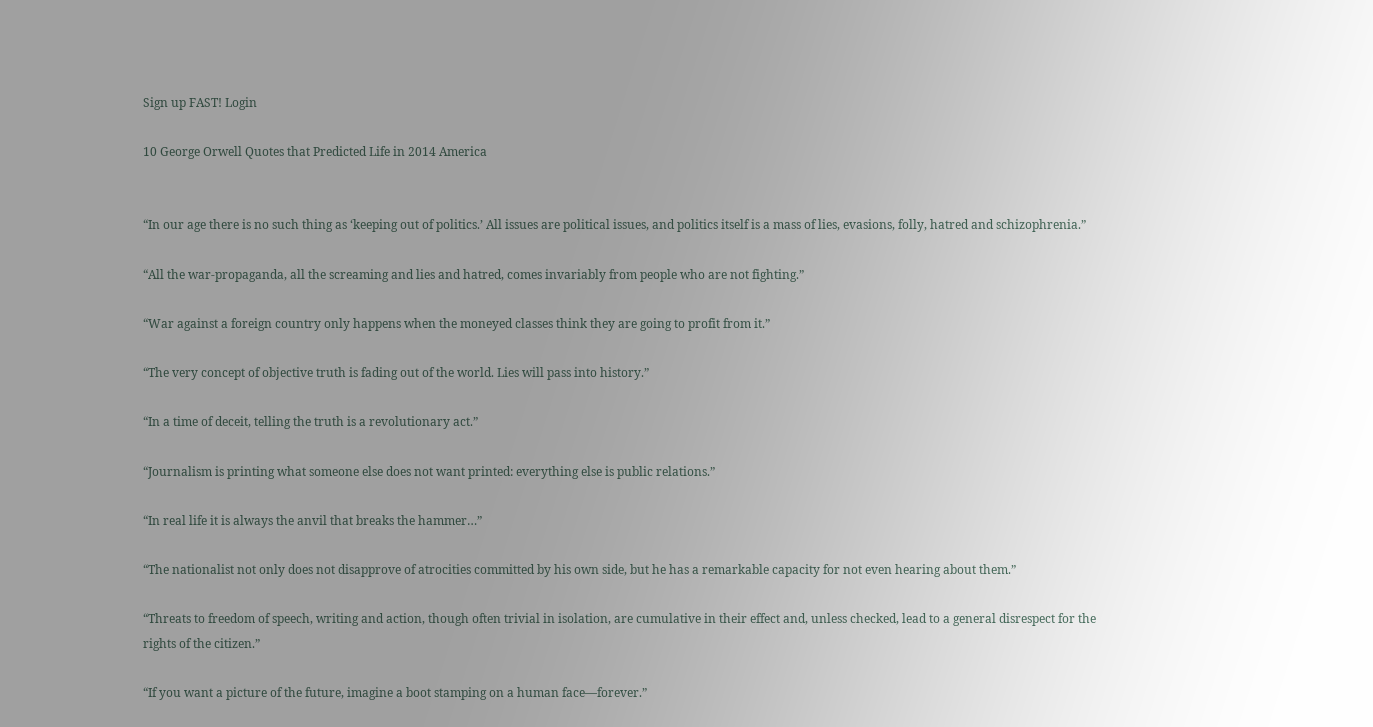Sign up FAST! Login

10 George Orwell Quotes that Predicted Life in 2014 America


“In our age there is no such thing as ‘keeping out of politics.’ All issues are political issues, and politics itself is a mass of lies, evasions, folly, hatred and schizophrenia.”

“All the war-propaganda, all the screaming and lies and hatred, comes invariably from people who are not fighting.”

“War against a foreign country only happens when the moneyed classes think they are going to profit from it.”

“The very concept of objective truth is fading out of the world. Lies will pass into history.”

“In a time of deceit, telling the truth is a revolutionary act.”

“Journalism is printing what someone else does not want printed: everything else is public relations.”

“In real life it is always the anvil that breaks the hammer…”

“The nationalist not only does not disapprove of atrocities committed by his own side, but he has a remarkable capacity for not even hearing about them.”

“Threats to freedom of speech, writing and action, though often trivial in isolation, are cumulative in their effect and, unless checked, lead to a general disrespect for the rights of the citizen.”

“If you want a picture of the future, imagine a boot stamping on a human face—forever.”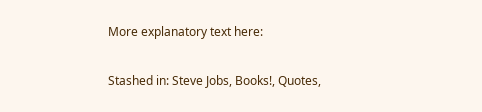More explanatory text here:

Stashed in: Steve Jobs, Books!, Quotes,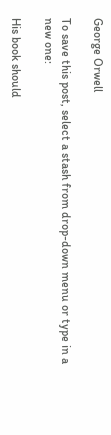George Orwell

To save this post, select a stash from drop-down menu or type in a new one:

His book should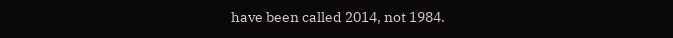have been called 2014, not 1984.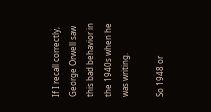If I recall correctly, George Orwell saw this bad behavior in the 1940s when he was writing.

So 1948 or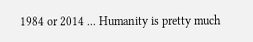1984 or 2014 ... Humanity is pretty much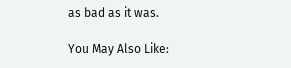as bad as it was.

You May Also Like: